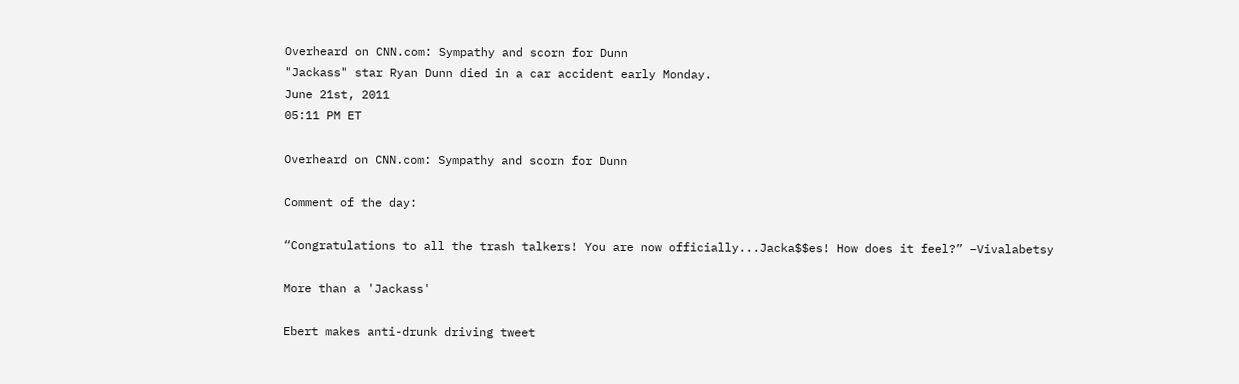Overheard on CNN.com: Sympathy and scorn for Dunn
"Jackass" star Ryan Dunn died in a car accident early Monday.
June 21st, 2011
05:11 PM ET

Overheard on CNN.com: Sympathy and scorn for Dunn

Comment of the day:

“Congratulations to all the trash talkers! You are now officially...Jacka$$es! How does it feel?” –Vivalabetsy

More than a 'Jackass'

Ebert makes anti-drunk driving tweet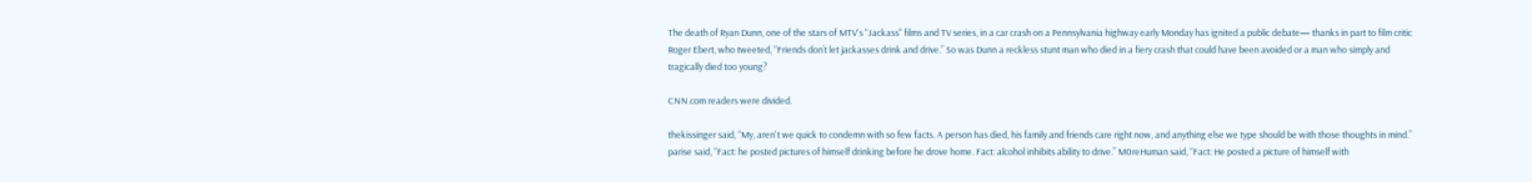The death of Ryan Dunn, one of the stars of MTV's "Jackass" films and TV series, in a car crash on a Pennsylvania highway early Monday has ignited a public debate— thanks in part to film critic Roger Ebert, who tweeted, “Friends don’t let jackasses drink and drive.” So was Dunn a reckless stunt man who died in a fiery crash that could have been avoided or a man who simply and tragically died too young?

CNN.com readers were divided.

thekissinger said, “My, aren't we quick to condemn with so few facts. A person has died, his family and friends care right now, and anything else we type should be with those thoughts in mind.” parise said, “Fact: he posted pictures of himself drinking before he drove home. Fact: alcohol inhibits ability to drive.” M0reHuman said, “Fact: He posted a picture of himself with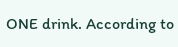ONE drink. According to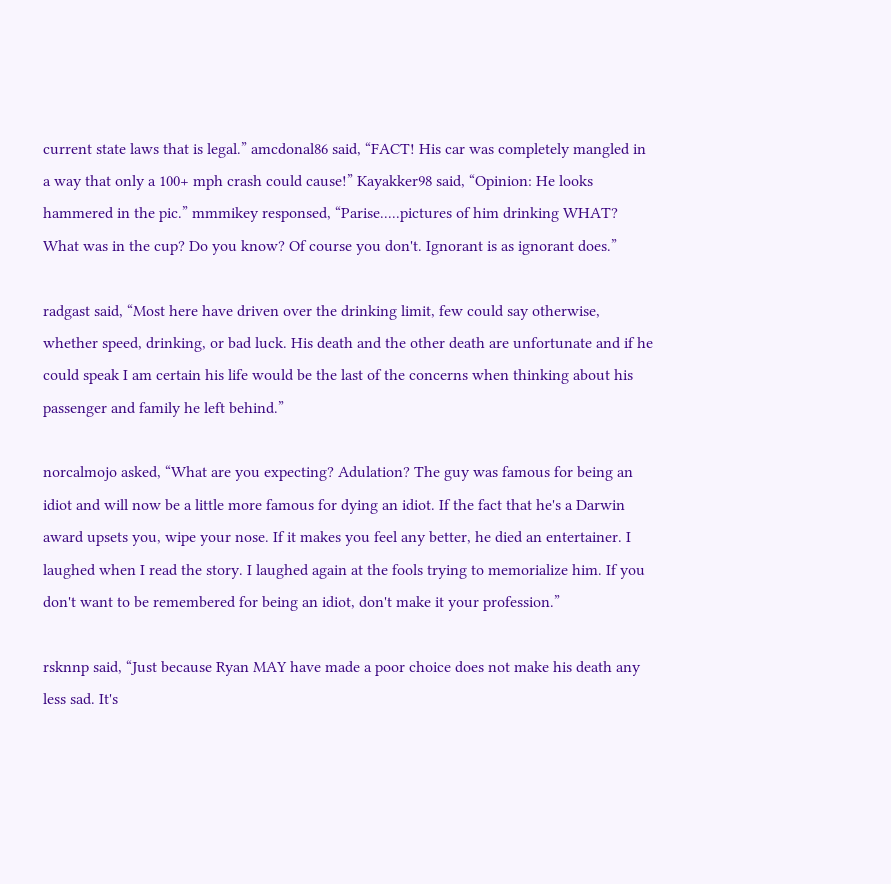current state laws that is legal.” amcdonal86 said, “FACT! His car was completely mangled in a way that only a 100+ mph crash could cause!” Kayakker98 said, “Opinion: He looks hammered in the pic.” mmmikey responsed, “Parise.....pictures of him drinking WHAT? What was in the cup? Do you know? Of course you don't. Ignorant is as ignorant does.”

radgast said, “Most here have driven over the drinking limit, few could say otherwise, whether speed, drinking, or bad luck. His death and the other death are unfortunate and if he could speak I am certain his life would be the last of the concerns when thinking about his passenger and family he left behind.”

norcalmojo asked, “What are you expecting? Adulation? The guy was famous for being an idiot and will now be a little more famous for dying an idiot. If the fact that he's a Darwin award upsets you, wipe your nose. If it makes you feel any better, he died an entertainer. I laughed when I read the story. I laughed again at the fools trying to memorialize him. If you don't want to be remembered for being an idiot, don't make it your profession.”

rsknnp said, “Just because Ryan MAY have made a poor choice does not make his death any less sad. It's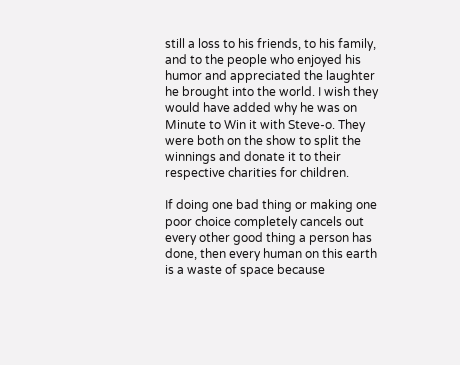still a loss to his friends, to his family, and to the people who enjoyed his humor and appreciated the laughter he brought into the world. I wish they would have added why he was on Minute to Win it with Steve-o. They were both on the show to split the winnings and donate it to their respective charities for children.

If doing one bad thing or making one poor choice completely cancels out every other good thing a person has done, then every human on this earth is a waste of space because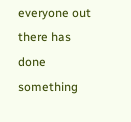everyone out there has done something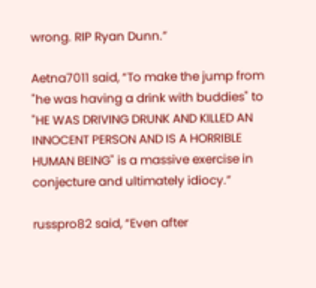wrong. RIP Ryan Dunn.”

Aetna7011 said, “To make the jump from "he was having a drink with buddies" to "HE WAS DRIVING DRUNK AND KILLED AN INNOCENT PERSON AND IS A HORRIBLE HUMAN BEING" is a massive exercise in conjecture and ultimately idiocy.”

russpro82 said, “Even after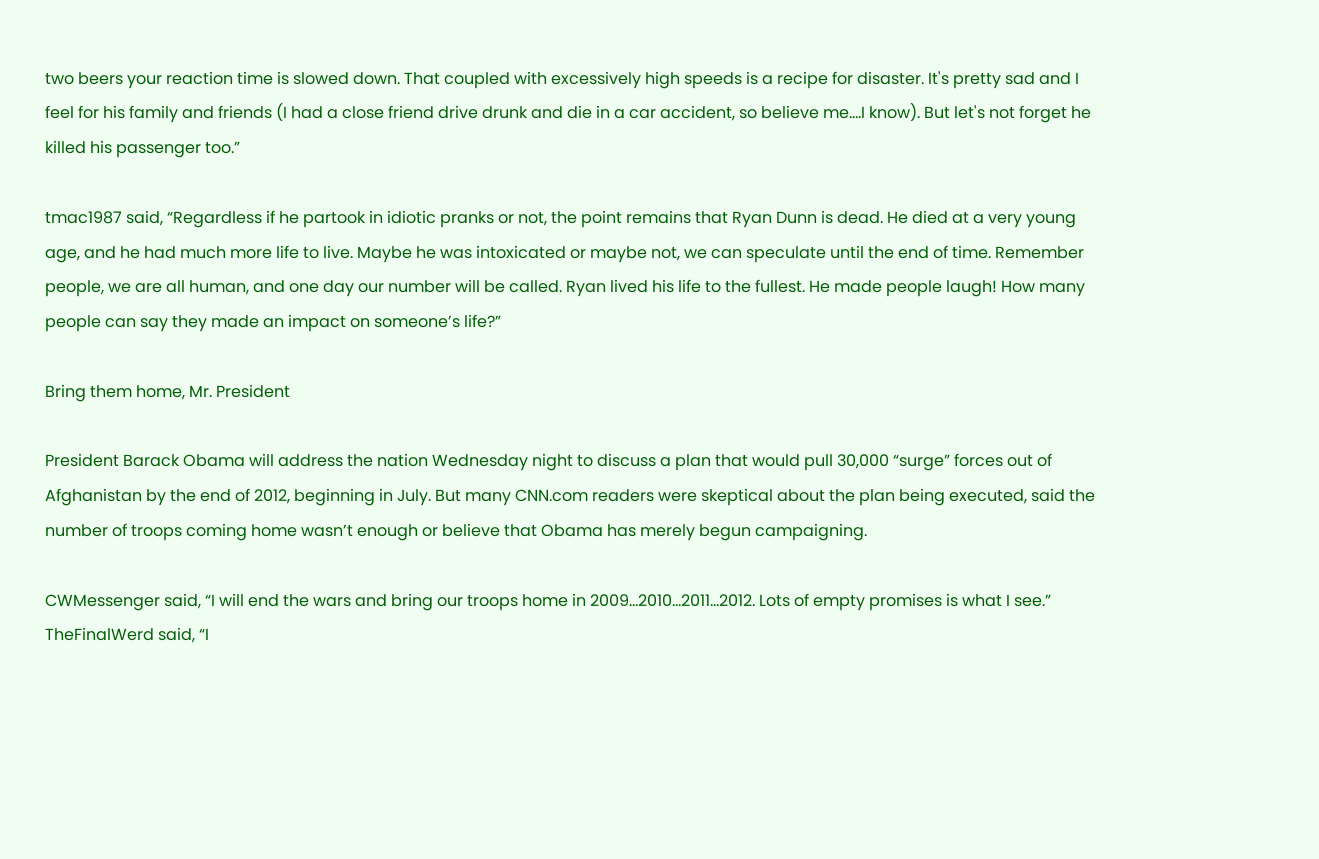two beers your reaction time is slowed down. That coupled with excessively high speeds is a recipe for disaster. It's pretty sad and I feel for his family and friends (I had a close friend drive drunk and die in a car accident, so believe me....I know). But let's not forget he killed his passenger too.”

tmac1987 said, “Regardless if he partook in idiotic pranks or not, the point remains that Ryan Dunn is dead. He died at a very young age, and he had much more life to live. Maybe he was intoxicated or maybe not, we can speculate until the end of time. Remember people, we are all human, and one day our number will be called. Ryan lived his life to the fullest. He made people laugh! How many people can say they made an impact on someone’s life?”

Bring them home, Mr. President

President Barack Obama will address the nation Wednesday night to discuss a plan that would pull 30,000 “surge” forces out of Afghanistan by the end of 2012, beginning in July. But many CNN.com readers were skeptical about the plan being executed, said the number of troops coming home wasn’t enough or believe that Obama has merely begun campaigning.

CWMessenger said, “I will end the wars and bring our troops home in 2009...2010...2011...2012. Lots of empty promises is what I see.” TheFinalWerd said, “I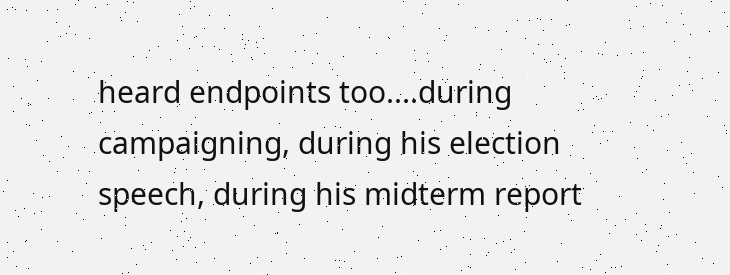heard endpoints too....during campaigning, during his election speech, during his midterm report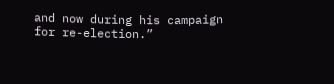and now during his campaign for re-election.”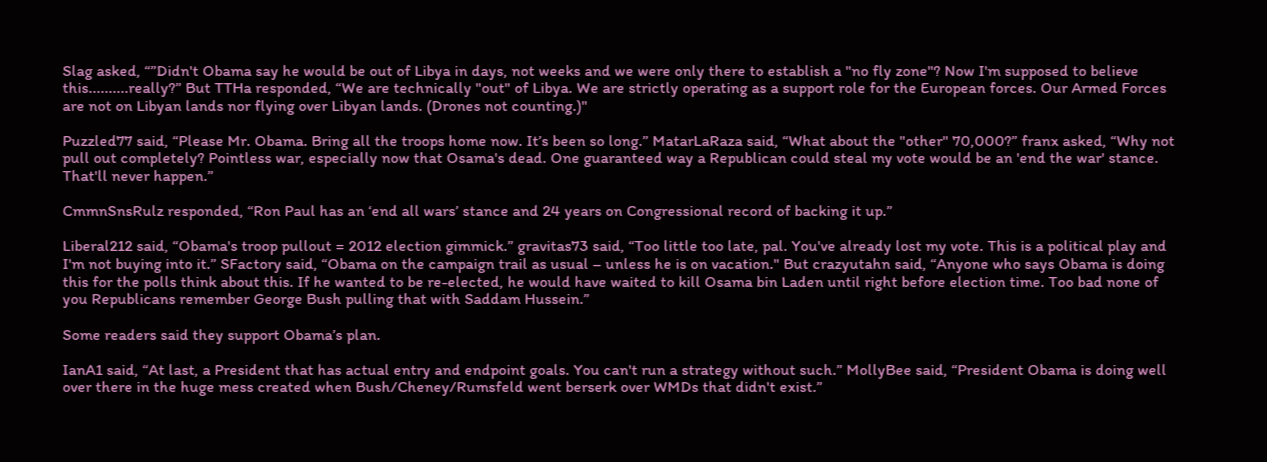Slag asked, “”Didn't Obama say he would be out of Libya in days, not weeks and we were only there to establish a "no fly zone"? Now I'm supposed to believe this..........really?” But TTHa responded, “We are technically "out" of Libya. We are strictly operating as a support role for the European forces. Our Armed Forces are not on Libyan lands nor flying over Libyan lands. (Drones not counting.)"

Puzzled77 said, “Please Mr. Obama. Bring all the troops home now. It’s been so long.” MatarLaRaza said, “What about the "other" 70,000?” franx asked, “Why not pull out completely? Pointless war, especially now that Osama's dead. One guaranteed way a Republican could steal my vote would be an 'end the war' stance. That'll never happen.”

CmmnSnsRulz responded, “Ron Paul has an ‘end all wars’ stance and 24 years on Congressional record of backing it up.”

Liberal212 said, “Obama's troop pullout = 2012 election gimmick.” gravitas73 said, “Too little too late, pal. You've already lost my vote. This is a political play and I'm not buying into it.” SFactory said, “Obama on the campaign trail as usual – unless he is on vacation." But crazyutahn said, “Anyone who says Obama is doing this for the polls think about this. If he wanted to be re-elected, he would have waited to kill Osama bin Laden until right before election time. Too bad none of you Republicans remember George Bush pulling that with Saddam Hussein.”

Some readers said they support Obama’s plan.

IanA1 said, “At last, a President that has actual entry and endpoint goals. You can't run a strategy without such.” MollyBee said, “President Obama is doing well over there in the huge mess created when Bush/Cheney/Rumsfeld went berserk over WMDs that didn't exist.”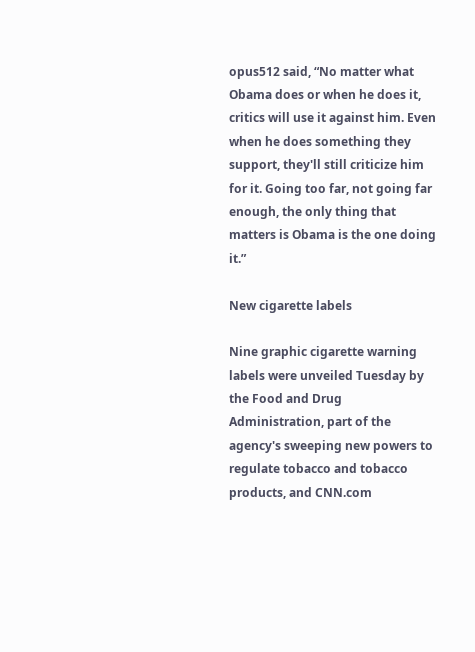opus512 said, “No matter what Obama does or when he does it, critics will use it against him. Even when he does something they support, they'll still criticize him for it. Going too far, not going far enough, the only thing that matters is Obama is the one doing it.”

New cigarette labels

Nine graphic cigarette warning labels were unveiled Tuesday by the Food and Drug Administration, part of the agency's sweeping new powers to regulate tobacco and tobacco products, and CNN.com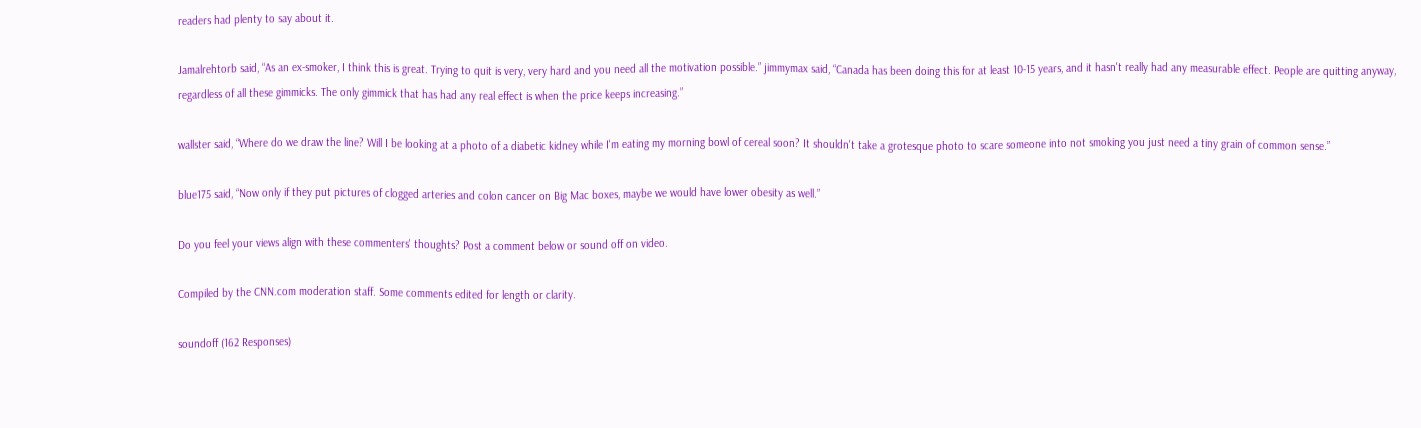readers had plenty to say about it.

Jamalrehtorb said, “As an ex-smoker, I think this is great. Trying to quit is very, very hard and you need all the motivation possible.” jimmymax said, “Canada has been doing this for at least 10-15 years, and it hasn't really had any measurable effect. People are quitting anyway, regardless of all these gimmicks. The only gimmick that has had any real effect is when the price keeps increasing.”

wallster said, “Where do we draw the line? Will I be looking at a photo of a diabetic kidney while I'm eating my morning bowl of cereal soon? It shouldn't take a grotesque photo to scare someone into not smoking you just need a tiny grain of common sense.”

blue175 said, “Now only if they put pictures of clogged arteries and colon cancer on Big Mac boxes, maybe we would have lower obesity as well.”

Do you feel your views align with these commenters' thoughts? Post a comment below or sound off on video.

Compiled by the CNN.com moderation staff. Some comments edited for length or clarity.

soundoff (162 Responses)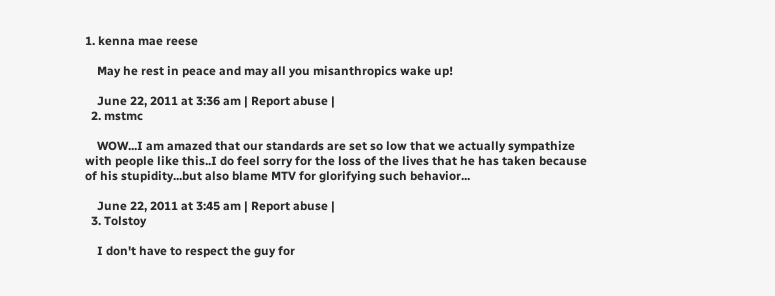1. kenna mae reese

    May he rest in peace and may all you misanthropics wake up!

    June 22, 2011 at 3:36 am | Report abuse |
  2. mstmc

    WOW...I am amazed that our standards are set so low that we actually sympathize with people like this..I do feel sorry for the loss of the lives that he has taken because of his stupidity...but also blame MTV for glorifying such behavior...

    June 22, 2011 at 3:45 am | Report abuse |
  3. Tolstoy

    I don't have to respect the guy for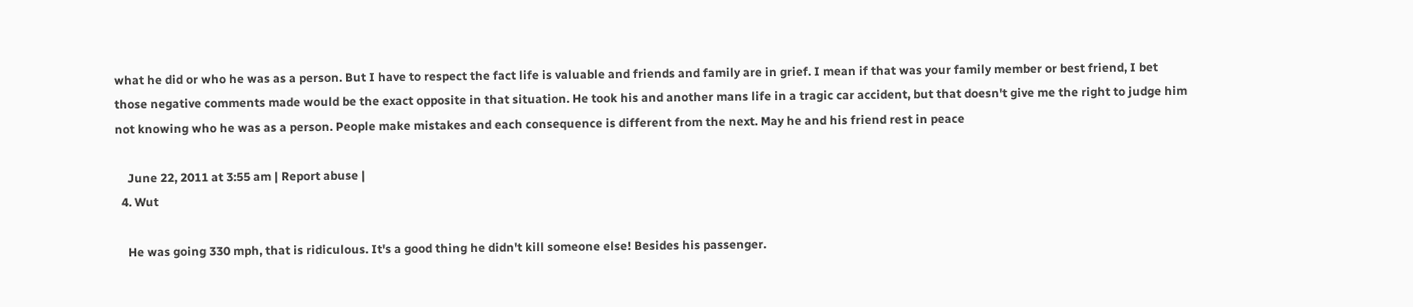what he did or who he was as a person. But I have to respect the fact life is valuable and friends and family are in grief. I mean if that was your family member or best friend, I bet those negative comments made would be the exact opposite in that situation. He took his and another mans life in a tragic car accident, but that doesn't give me the right to judge him not knowing who he was as a person. People make mistakes and each consequence is different from the next. May he and his friend rest in peace

    June 22, 2011 at 3:55 am | Report abuse |
  4. Wut

    He was going 330 mph, that is ridiculous. It's a good thing he didn't kill someone else! Besides his passenger.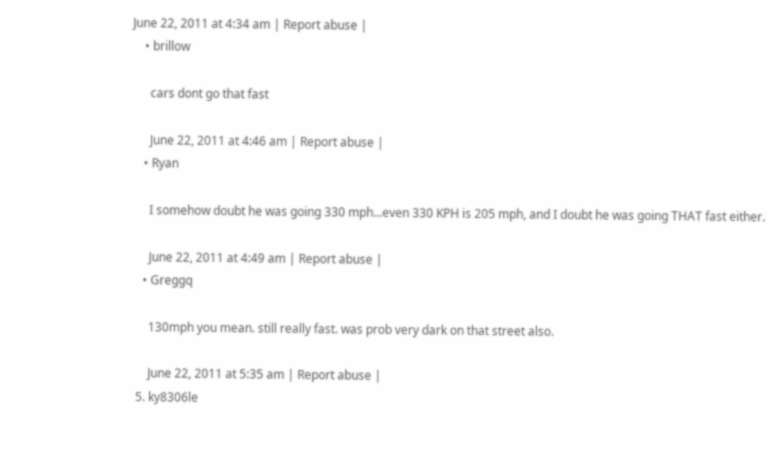June 22, 2011 at 4:34 am | Report abuse |
    • brillow

      cars dont go that fast

      June 22, 2011 at 4:46 am | Report abuse |
    • Ryan

      I somehow doubt he was going 330 mph...even 330 KPH is 205 mph, and I doubt he was going THAT fast either.

      June 22, 2011 at 4:49 am | Report abuse |
    • Greggq

      130mph you mean. still really fast. was prob very dark on that street also.

      June 22, 2011 at 5:35 am | Report abuse |
  5. ky8306le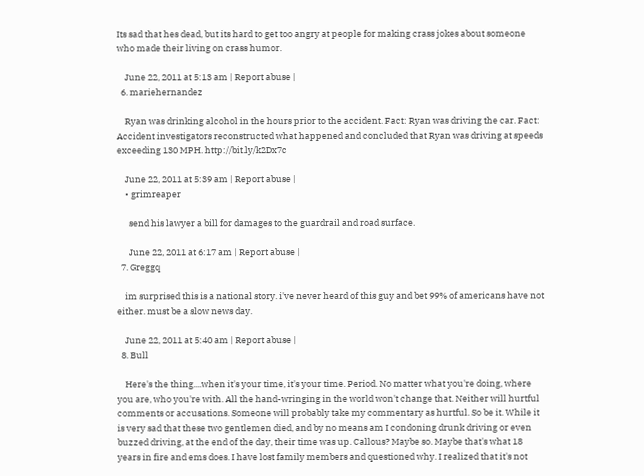Its sad that hes dead, but its hard to get too angry at people for making crass jokes about someone who made their living on crass humor.

    June 22, 2011 at 5:13 am | Report abuse |
  6. mariehernandez

    Ryan was drinking alcohol in the hours prior to the accident. Fact: Ryan was driving the car. Fact: Accident investigators reconstructed what happened and concluded that Ryan was driving at speeds exceeding 130 MPH. http://bit.ly/k2Dx7c

    June 22, 2011 at 5:39 am | Report abuse |
    • grimreaper

      send his lawyer a bill for damages to the guardrail and road surface.

      June 22, 2011 at 6:17 am | Report abuse |
  7. Greggq

    im surprised this is a national story. i've never heard of this guy and bet 99% of americans have not either. must be a slow news day.

    June 22, 2011 at 5:40 am | Report abuse |
  8. Bull

    Here's the thing....when it's your time, it's your time. Period. No matter what you're doing, where you are, who you're with. All the hand-wringing in the world won't change that. Neither will hurtful comments or accusations. Someone will probably take my commentary as hurtful. So be it. While it is very sad that these two gentlemen died, and by no means am I condoning drunk driving or even buzzed driving, at the end of the day, their time was up. Callous? Maybe so. Maybe that's what 18 years in fire and ems does. I have lost family members and questioned why. I realized that it's not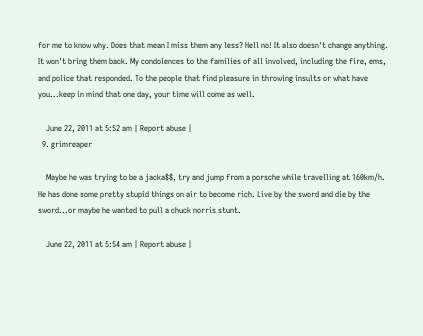for me to know why. Does that mean I miss them any less? Hell no! It also doesn't change anything. It won't bring them back. My condolences to the families of all involved, including the fire, ems, and police that responded. To the people that find pleasure in throwing insults or what have you...keep in mind that one day, your time will come as well.

    June 22, 2011 at 5:52 am | Report abuse |
  9. grimreaper

    Maybe he was trying to be a jacka$$, try and jump from a porsche while travelling at 160km/h. He has done some pretty stupid things on air to become rich. Live by the sword and die by the sword...or maybe he wanted to pull a chuck norris stunt.

    June 22, 2011 at 5:54 am | Report abuse |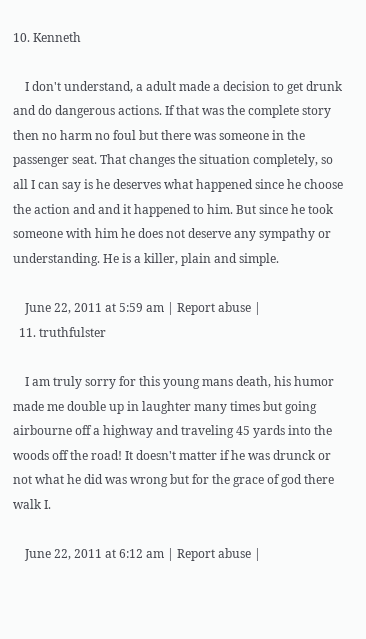10. Kenneth

    I don't understand, a adult made a decision to get drunk and do dangerous actions. If that was the complete story then no harm no foul but there was someone in the passenger seat. That changes the situation completely, so all I can say is he deserves what happened since he choose the action and and it happened to him. But since he took someone with him he does not deserve any sympathy or understanding. He is a killer, plain and simple.

    June 22, 2011 at 5:59 am | Report abuse |
  11. truthfulster

    I am truly sorry for this young mans death, his humor made me double up in laughter many times but going airbourne off a highway and traveling 45 yards into the woods off the road! It doesn't matter if he was drunck or not what he did was wrong but for the grace of god there walk I.

    June 22, 2011 at 6:12 am | Report abuse |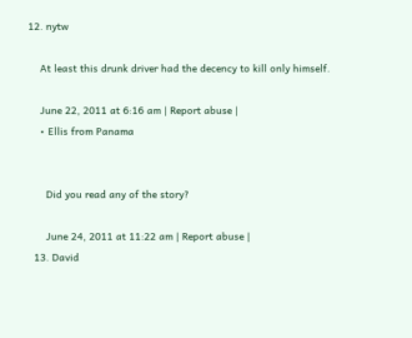12. nytw

    At least this drunk driver had the decency to kill only himself.

    June 22, 2011 at 6:16 am | Report abuse |
    • Ellis from Panama


      Did you read any of the story?

      June 24, 2011 at 11:22 am | Report abuse |
  13. David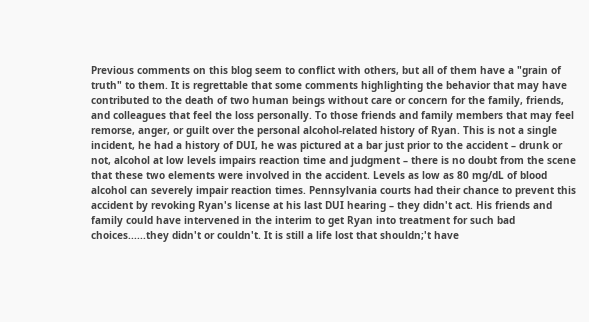Previous comments on this blog seem to conflict with others, but all of them have a "grain of truth" to them. It is regrettable that some comments highlighting the behavior that may have contributed to the death of two human beings without care or concern for the family, friends, and colleagues that feel the loss personally. To those friends and family members that may feel remorse, anger, or guilt over the personal alcohol-related history of Ryan. This is not a single incident, he had a history of DUI, he was pictured at a bar just prior to the accident – drunk or not, alcohol at low levels impairs reaction time and judgment – there is no doubt from the scene that these two elements were involved in the accident. Levels as low as 80 mg/dL of blood alcohol can severely impair reaction times. Pennsylvania courts had their chance to prevent this accident by revoking Ryan's license at his last DUI hearing – they didn't act. His friends and family could have intervened in the interim to get Ryan into treatment for such bad choices......they didn't or couldn't. It is still a life lost that shouldn;'t have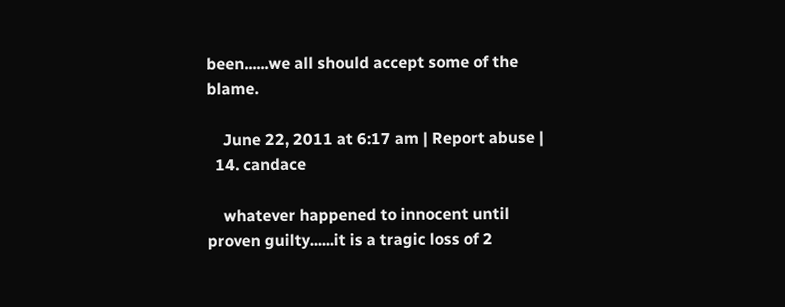been......we all should accept some of the blame.

    June 22, 2011 at 6:17 am | Report abuse |
  14. candace

    whatever happened to innocent until proven guilty......it is a tragic loss of 2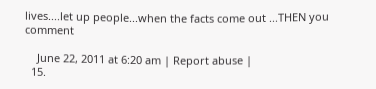lives....let up people...when the facts come out ...THEN you comment

    June 22, 2011 at 6:20 am | Report abuse |
  15.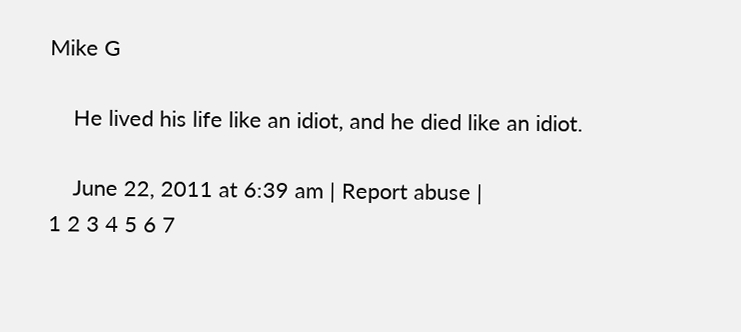Mike G

    He lived his life like an idiot, and he died like an idiot.

    June 22, 2011 at 6:39 am | Report abuse |
1 2 3 4 5 6 7